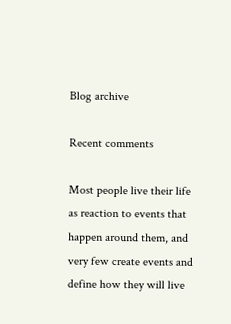Blog archive

Recent comments

Most people live their life as reaction to events that happen around them, and very few create events and define how they will live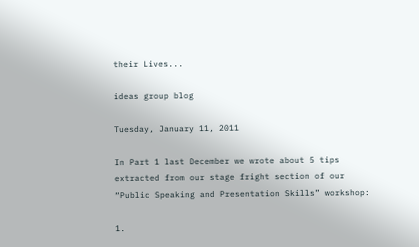their Lives...

ideas group blog

Tuesday, January 11, 2011

In Part 1 last December we wrote about 5 tips extracted from our stage fright section of our “Public Speaking and Presentation Skills” workshop:

1.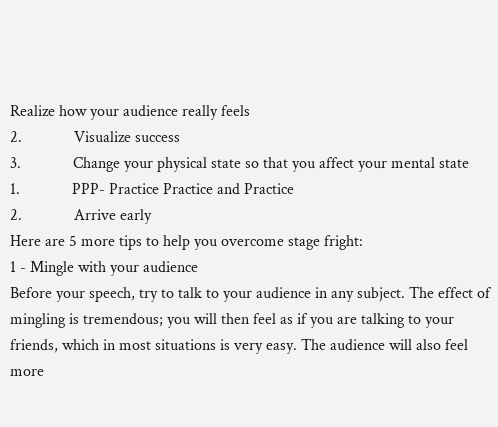Realize how your audience really feels
2.             Visualize success
3.             Change your physical state so that you affect your mental state
1.             PPP- Practice Practice and Practice
2.             Arrive early
Here are 5 more tips to help you overcome stage fright:
1 - Mingle with your audience
Before your speech, try to talk to your audience in any subject. The effect of mingling is tremendous; you will then feel as if you are talking to your friends, which in most situations is very easy. The audience will also feel more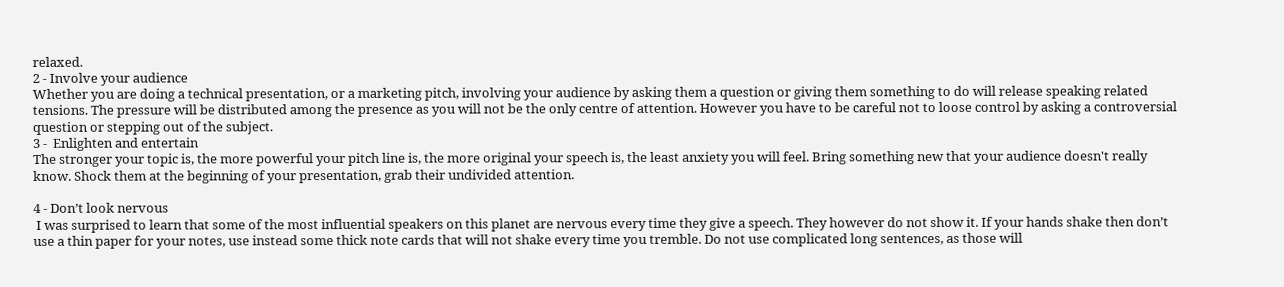relaxed.
2 - Involve your audience
Whether you are doing a technical presentation, or a marketing pitch, involving your audience by asking them a question or giving them something to do will release speaking related tensions. The pressure will be distributed among the presence as you will not be the only centre of attention. However you have to be careful not to loose control by asking a controversial question or stepping out of the subject.
3 -  Enlighten and entertain
The stronger your topic is, the more powerful your pitch line is, the more original your speech is, the least anxiety you will feel. Bring something new that your audience doesn't really know. Shock them at the beginning of your presentation, grab their undivided attention.

4 - Don’t look nervous
 I was surprised to learn that some of the most influential speakers on this planet are nervous every time they give a speech. They however do not show it. If your hands shake then don’t use a thin paper for your notes, use instead some thick note cards that will not shake every time you tremble. Do not use complicated long sentences, as those will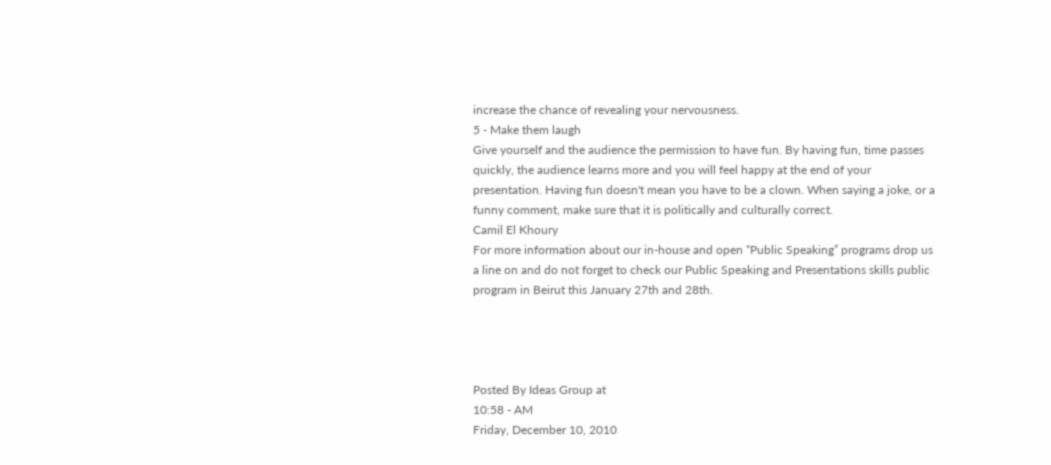increase the chance of revealing your nervousness.
5 - Make them laugh
Give yourself and the audience the permission to have fun. By having fun, time passes quickly, the audience learns more and you will feel happy at the end of your presentation. Having fun doesn't mean you have to be a clown. When saying a joke, or a funny comment, make sure that it is politically and culturally correct.
Camil El Khoury
For more information about our in-house and open “Public Speaking” programs drop us a line on and do not forget to check our Public Speaking and Presentations skills public program in Beirut this January 27th and 28th.




Posted By Ideas Group at
10:58 - AM
Friday, December 10, 2010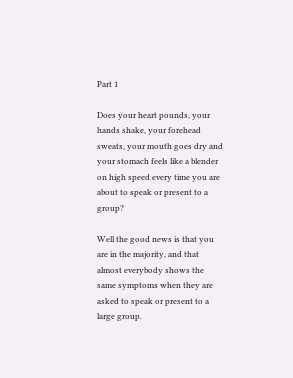Part 1

Does your heart pounds, your hands shake, your forehead sweats, your mouth goes dry and your stomach feels like a blender on high speed every time you are about to speak or present to a group?

Well the good news is that you are in the majority, and that almost everybody shows the same symptoms when they are asked to speak or present to a large group.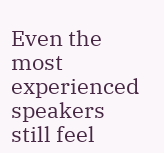Even the most experienced speakers still feel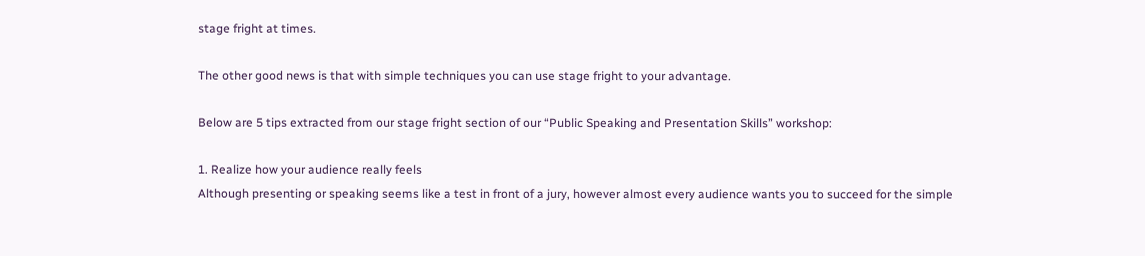stage fright at times.

The other good news is that with simple techniques you can use stage fright to your advantage.

Below are 5 tips extracted from our stage fright section of our “Public Speaking and Presentation Skills” workshop:

1. Realize how your audience really feels
Although presenting or speaking seems like a test in front of a jury, however almost every audience wants you to succeed for the simple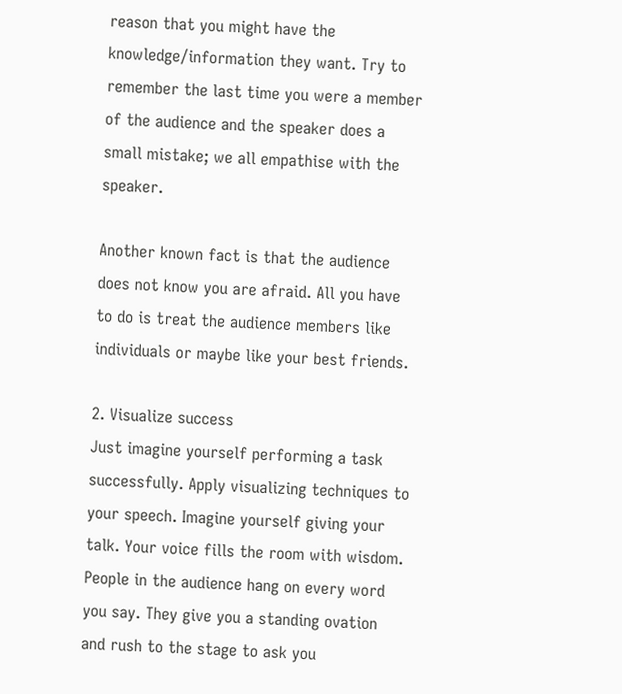reason that you might have the knowledge/information they want. Try to remember the last time you were a member of the audience and the speaker does a small mistake; we all empathise with the speaker.

Another known fact is that the audience does not know you are afraid. All you have to do is treat the audience members like individuals or maybe like your best friends.

2. Visualize success
Just imagine yourself performing a task successfully. Apply visualizing techniques to your speech. Imagine yourself giving your talk. Your voice fills the room with wisdom. People in the audience hang on every word you say. They give you a standing ovation and rush to the stage to ask you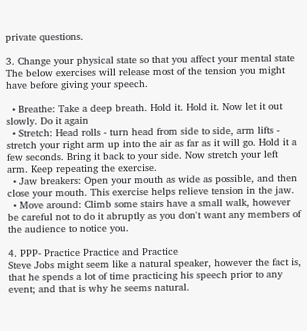private questions.

3. Change your physical state so that you affect your mental state
The below exercises will release most of the tension you might have before giving your speech.

  • Breathe: Take a deep breath. Hold it. Hold it. Now let it out slowly. Do it again
  • Stretch: Head rolls - turn head from side to side, arm lifts - stretch your right arm up into the air as far as it will go. Hold it a few seconds. Bring it back to your side. Now stretch your left arm. Keep repeating the exercise.
  • Jaw breakers: Open your mouth as wide as possible, and then close your mouth. This exercise helps relieve tension in the jaw.
  • Move around: Climb some stairs have a small walk, however be careful not to do it abruptly as you don't want any members of the audience to notice you.

4. PPP- Practice Practice and Practice
Steve Jobs might seem like a natural speaker, however the fact is, that he spends a lot of time practicing his speech prior to any event; and that is why he seems natural.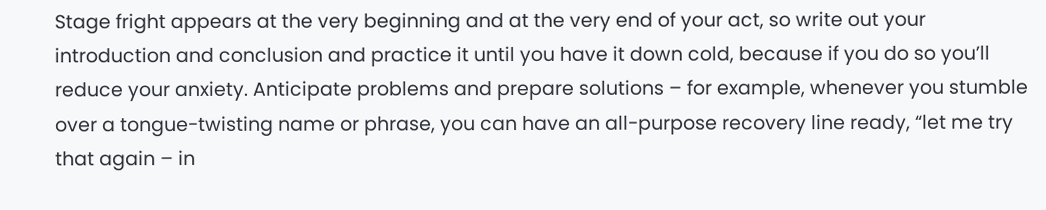Stage fright appears at the very beginning and at the very end of your act, so write out your introduction and conclusion and practice it until you have it down cold, because if you do so you’ll reduce your anxiety. Anticipate problems and prepare solutions – for example, whenever you stumble over a tongue-twisting name or phrase, you can have an all-purpose recovery line ready, “let me try that again – in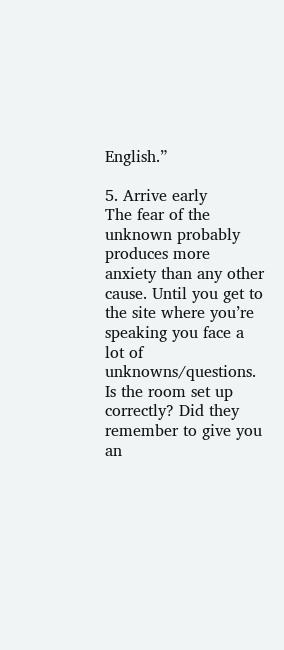English.”

5. Arrive early
The fear of the unknown probably produces more anxiety than any other cause. Until you get to the site where you’re speaking you face a lot of unknowns/questions. Is the room set up correctly? Did they remember to give you an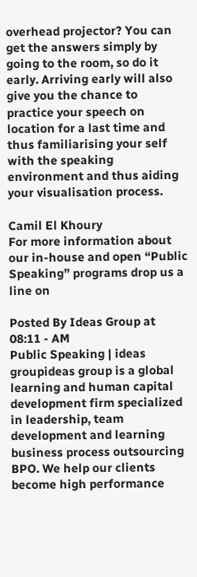overhead projector? You can get the answers simply by going to the room, so do it early. Arriving early will also give you the chance to practice your speech on location for a last time and thus familiarising your self with the speaking environment and thus aiding your visualisation process.

Camil El Khoury
For more information about our in-house and open “Public Speaking” programs drop us a line on

Posted By Ideas Group at
08:11 - AM
Public Speaking | ideas groupideas group is a global learning and human capital development firm specialized in leadership, team development and learning business process outsourcing BPO. We help our clients become high performance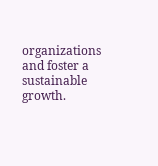organizations and foster a sustainable growth.